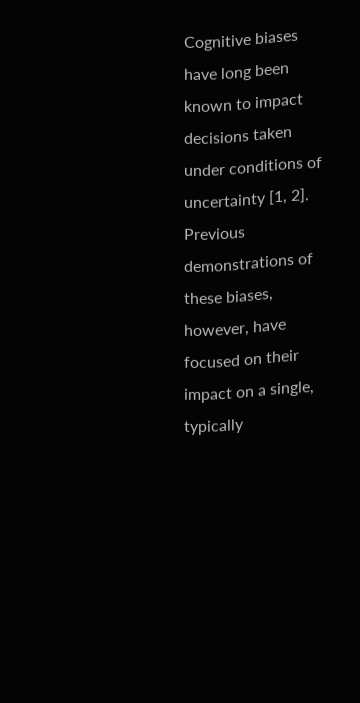Cognitive biases have long been known to impact decisions taken under conditions of uncertainty [1, 2]. Previous demonstrations of these biases, however, have focused on their impact on a single, typically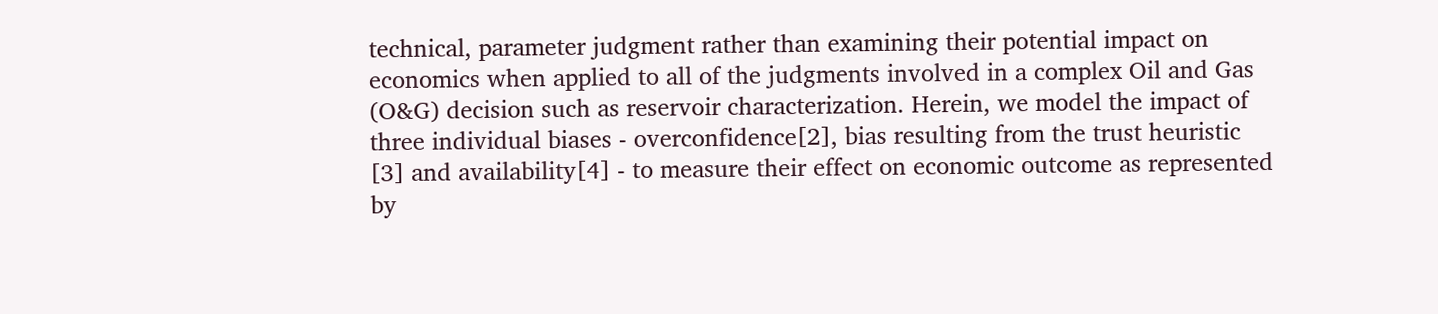technical, parameter judgment rather than examining their potential impact on economics when applied to all of the judgments involved in a complex Oil and Gas (O&G) decision such as reservoir characterization. Herein, we model the impact of three individual biases - overconfidence[2], bias resulting from the trust heuristic [3] and availability[4] - to measure their effect on economic outcome as represented by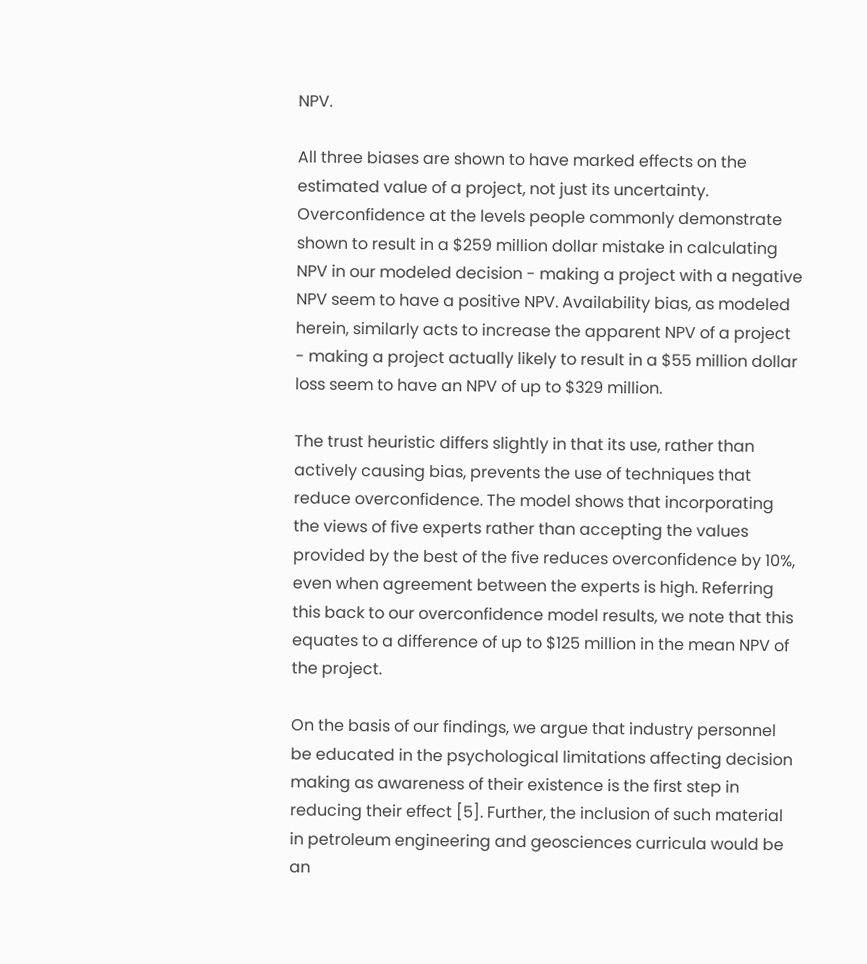NPV.

All three biases are shown to have marked effects on the estimated value of a project, not just its uncertainty. Overconfidence at the levels people commonly demonstrate shown to result in a $259 million dollar mistake in calculating NPV in our modeled decision - making a project with a negative NPV seem to have a positive NPV. Availability bias, as modeled herein, similarly acts to increase the apparent NPV of a project - making a project actually likely to result in a $55 million dollar loss seem to have an NPV of up to $329 million.

The trust heuristic differs slightly in that its use, rather than actively causing bias, prevents the use of techniques that reduce overconfidence. The model shows that incorporating the views of five experts rather than accepting the values provided by the best of the five reduces overconfidence by 10%, even when agreement between the experts is high. Referring this back to our overconfidence model results, we note that this equates to a difference of up to $125 million in the mean NPV of the project.

On the basis of our findings, we argue that industry personnel be educated in the psychological limitations affecting decision making as awareness of their existence is the first step in reducing their effect [5]. Further, the inclusion of such material in petroleum engineering and geosciences curricula would be an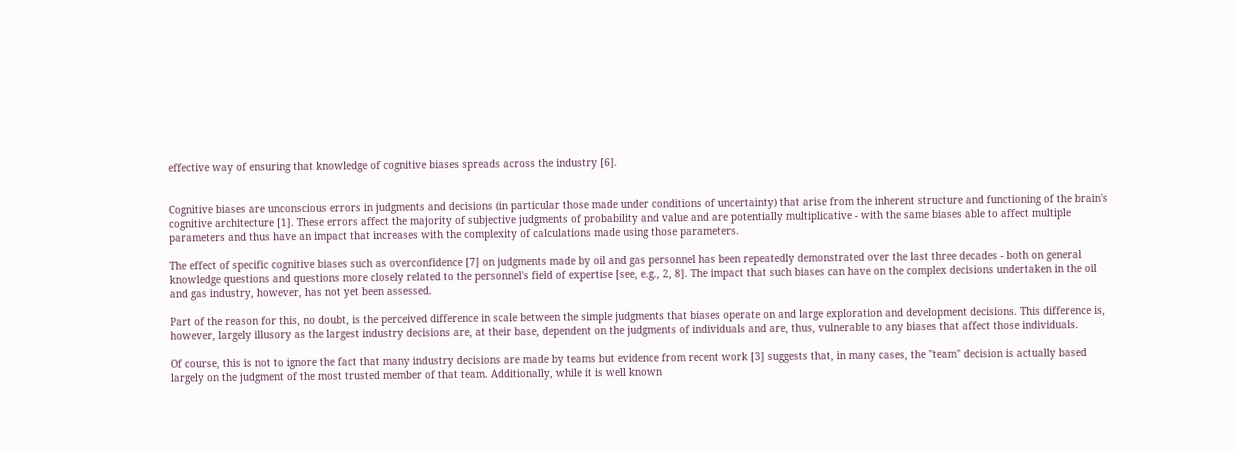effective way of ensuring that knowledge of cognitive biases spreads across the industry [6].


Cognitive biases are unconscious errors in judgments and decisions (in particular those made under conditions of uncertainty) that arise from the inherent structure and functioning of the brain's cognitive architecture [1]. These errors affect the majority of subjective judgments of probability and value and are potentially multiplicative - with the same biases able to affect multiple parameters and thus have an impact that increases with the complexity of calculations made using those parameters.

The effect of specific cognitive biases such as overconfidence [7] on judgments made by oil and gas personnel has been repeatedly demonstrated over the last three decades - both on general knowledge questions and questions more closely related to the personnel's field of expertise [see, e.g., 2, 8]. The impact that such biases can have on the complex decisions undertaken in the oil and gas industry, however, has not yet been assessed.

Part of the reason for this, no doubt, is the perceived difference in scale between the simple judgments that biases operate on and large exploration and development decisions. This difference is, however, largely illusory as the largest industry decisions are, at their base, dependent on the judgments of individuals and are, thus, vulnerable to any biases that affect those individuals.

Of course, this is not to ignore the fact that many industry decisions are made by teams but evidence from recent work [3] suggests that, in many cases, the "team" decision is actually based largely on the judgment of the most trusted member of that team. Additionally, while it is well known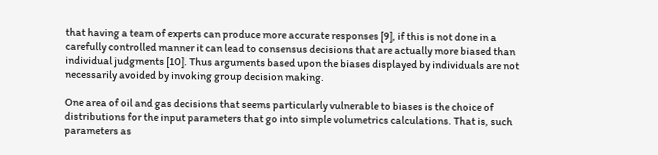that having a team of experts can produce more accurate responses [9], if this is not done in a carefully controlled manner it can lead to consensus decisions that are actually more biased than individual judgments [10]. Thus arguments based upon the biases displayed by individuals are not necessarily avoided by invoking group decision making.

One area of oil and gas decisions that seems particularly vulnerable to biases is the choice of distributions for the input parameters that go into simple volumetrics calculations. That is, such parameters as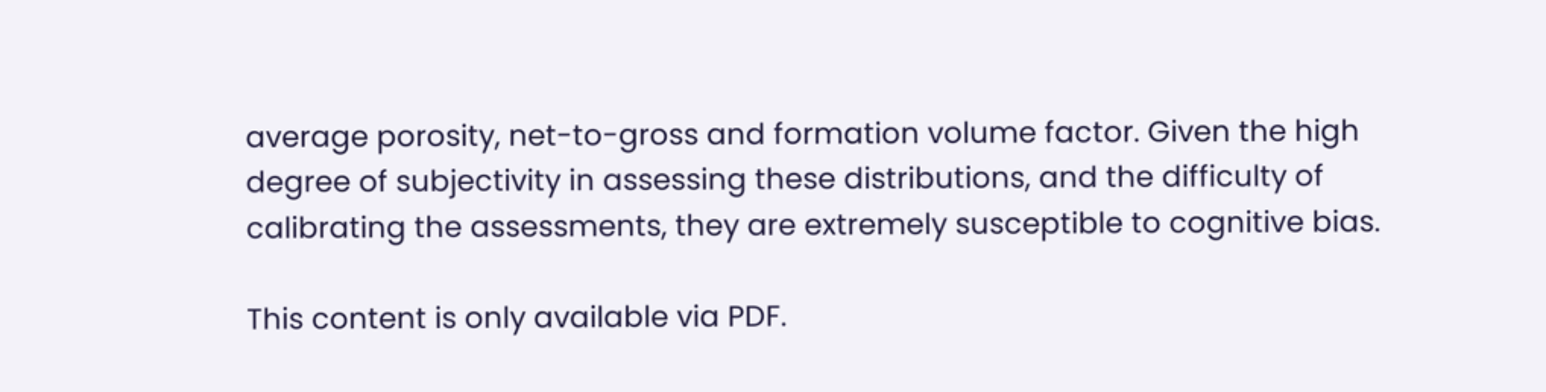average porosity, net-to-gross and formation volume factor. Given the high degree of subjectivity in assessing these distributions, and the difficulty of calibrating the assessments, they are extremely susceptible to cognitive bias.

This content is only available via PDF.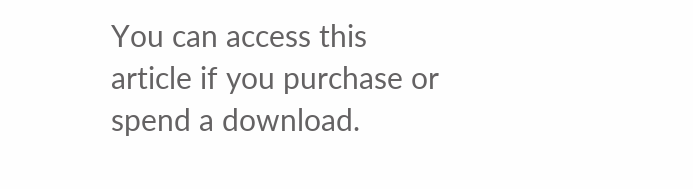You can access this article if you purchase or spend a download.